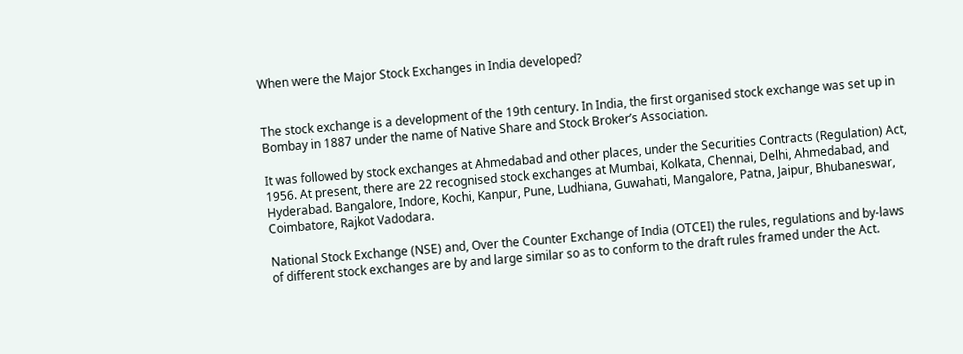When were the Major Stock Exchanges in India developed?


The stock exchange is a development of the 19th century. In India, the first organised stock exchange was set up in Bombay in 1887 under the name of Native Share and Stock Broker’s Association.

It was followed by stock exchanges at Ahmedabad and other places, under the Securities Contracts (Regulation) Act, 1956. At present, there are 22 recognised stock exchanges at Mumbai, Kolkata, Chennai, Delhi, Ahmedabad, and Hyderabad. Bangalore, Indore, Kochi, Kanpur, Pune, Ludhiana, Guwahati, Mangalore, Patna, Jaipur, Bhubaneswar, Coimbatore, Rajkot Vadodara.

National Stock Exchange (NSE) and, Over the Counter Exchange of India (OTCEI) the rules, regulations and by-laws of different stock exchanges are by and large similar so as to conform to the draft rules framed under the Act.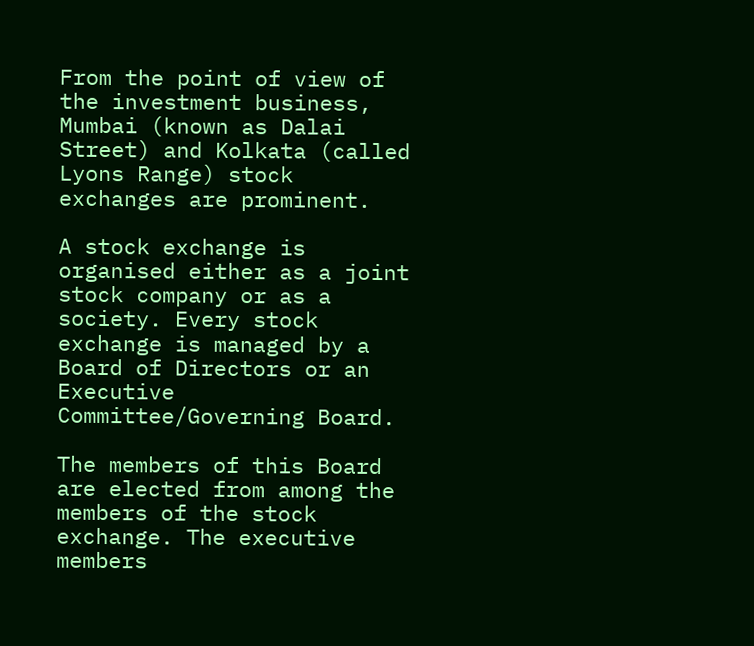From the point of view of the investment business, Mumbai (known as Dalai Street) and Kolkata (called Lyons Range) stock exchanges are prominent.

A stock exchange is organised either as a joint stock company or as a society. Every stock exchange is managed by a Board of Directors or an Executive Committee/Governing Board.

The members of this Board are elected from among the members of the stock exchange. The executive members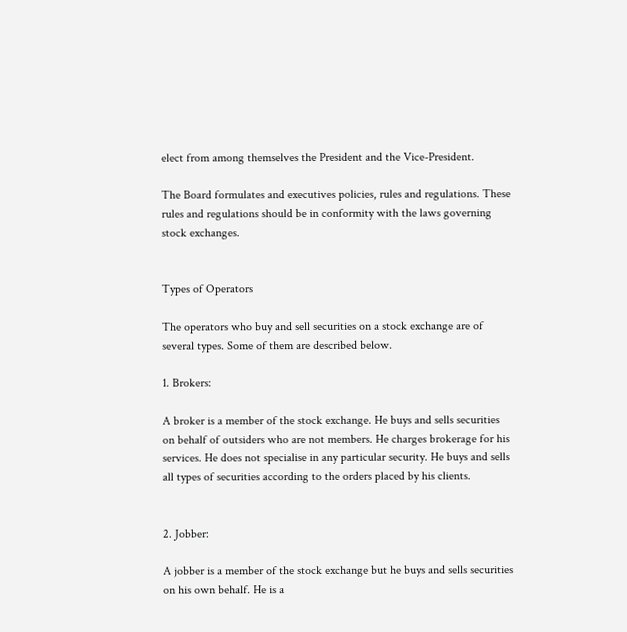elect from among themselves the President and the Vice-President.

The Board formulates and executives policies, rules and regulations. These rules and regulations should be in conformity with the laws governing stock exchanges.


Types of Operators

The operators who buy and sell securities on a stock exchange are of several types. Some of them are described below.

1. Brokers:

A broker is a member of the stock exchange. He buys and sells securities on behalf of outsiders who are not members. He charges brokerage for his services. He does not specialise in any particular security. He buys and sells all types of securities according to the orders placed by his clients.


2. Jobber:

A jobber is a member of the stock exchange but he buys and sells securities on his own behalf. He is a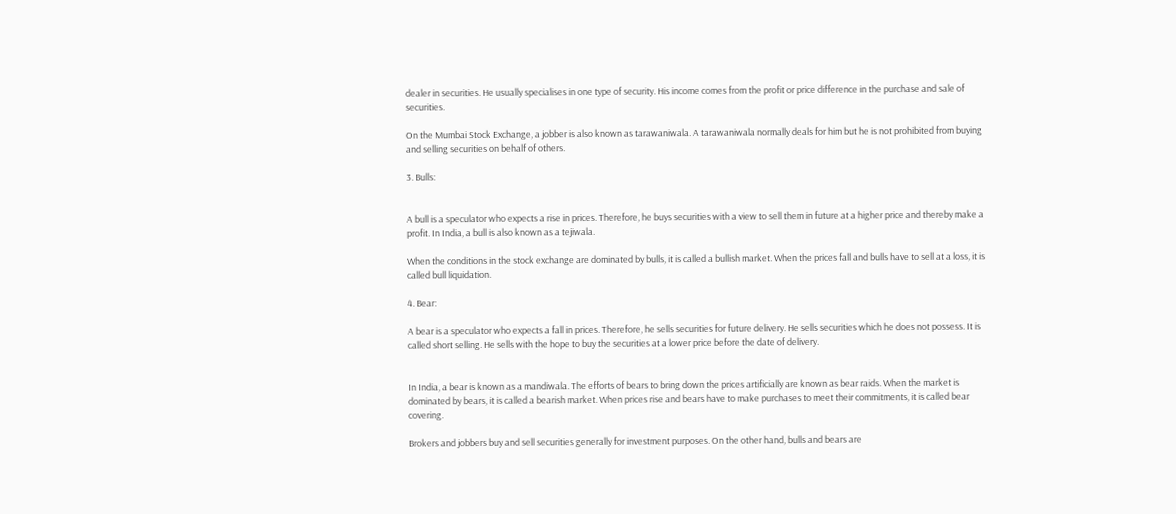dealer in securities. He usually specialises in one type of security. His income comes from the profit or price difference in the purchase and sale of securities.

On the Mumbai Stock Exchange, a jobber is also known as tarawaniwala. A tarawaniwala normally deals for him but he is not prohibited from buying and selling securities on behalf of others.

3. Bulls:


A bull is a speculator who expects a rise in prices. Therefore, he buys securities with a view to sell them in future at a higher price and thereby make a profit. In India, a bull is also known as a tejiwala.

When the conditions in the stock exchange are dominated by bulls, it is called a bullish market. When the prices fall and bulls have to sell at a loss, it is called bull liquidation.

4. Bear:

A bear is a speculator who expects a fall in prices. Therefore, he sells securities for future delivery. He sells securities which he does not possess. It is called short selling. He sells with the hope to buy the securities at a lower price before the date of delivery.


In India, a bear is known as a mandiwala. The efforts of bears to bring down the prices artificially are known as bear raids. When the market is dominated by bears, it is called a bearish market. When prices rise and bears have to make purchases to meet their commitments, it is called bear covering.

Brokers and jobbers buy and sell securities generally for investment purposes. On the other hand, bulls and bears are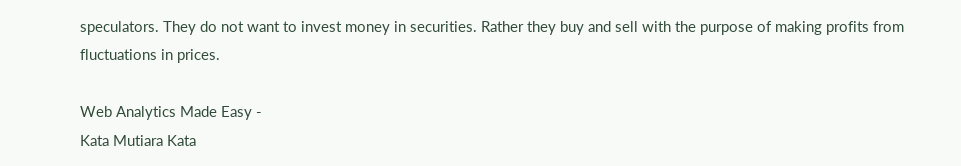speculators. They do not want to invest money in securities. Rather they buy and sell with the purpose of making profits from fluctuations in prices.

Web Analytics Made Easy -
Kata Mutiara Kata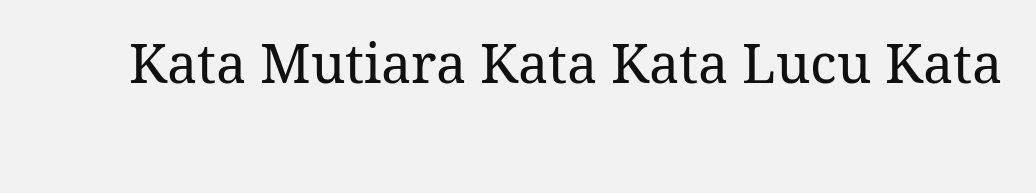Kata Mutiara Kata Kata Lucu Kata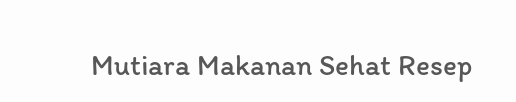Mutiara Makanan Sehat Resep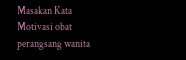Masakan Kata Motivasi obat perangsang wanita